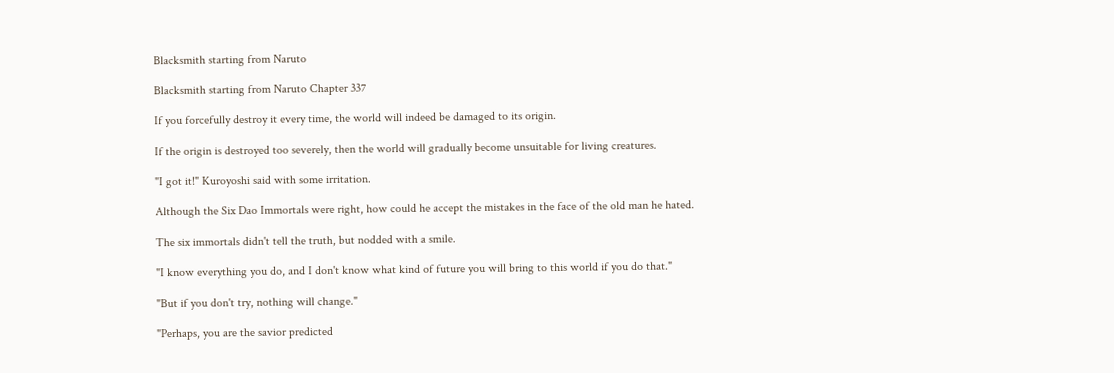Blacksmith starting from Naruto

Blacksmith starting from Naruto Chapter 337

If you forcefully destroy it every time, the world will indeed be damaged to its origin.

If the origin is destroyed too severely, then the world will gradually become unsuitable for living creatures.

"I got it!" Kuroyoshi said with some irritation.

Although the Six Dao Immortals were right, how could he accept the mistakes in the face of the old man he hated.

The six immortals didn't tell the truth, but nodded with a smile.

"I know everything you do, and I don't know what kind of future you will bring to this world if you do that."

"But if you don't try, nothing will change."

"Perhaps, you are the savior predicted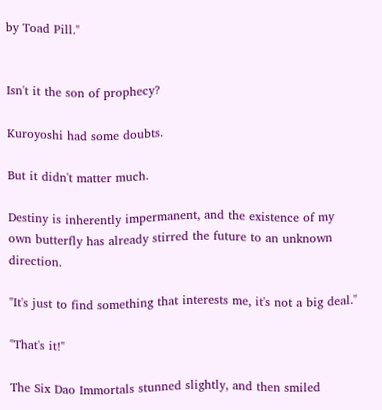by Toad Pill."


Isn't it the son of prophecy?

Kuroyoshi had some doubts.

But it didn't matter much.

Destiny is inherently impermanent, and the existence of my own butterfly has already stirred the future to an unknown direction.

"It's just to find something that interests me, it's not a big deal."

"That's it!"

The Six Dao Immortals stunned slightly, and then smiled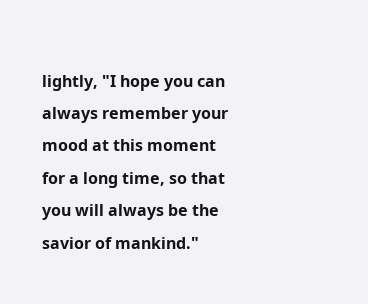lightly, "I hope you can always remember your mood at this moment for a long time, so that you will always be the savior of mankind."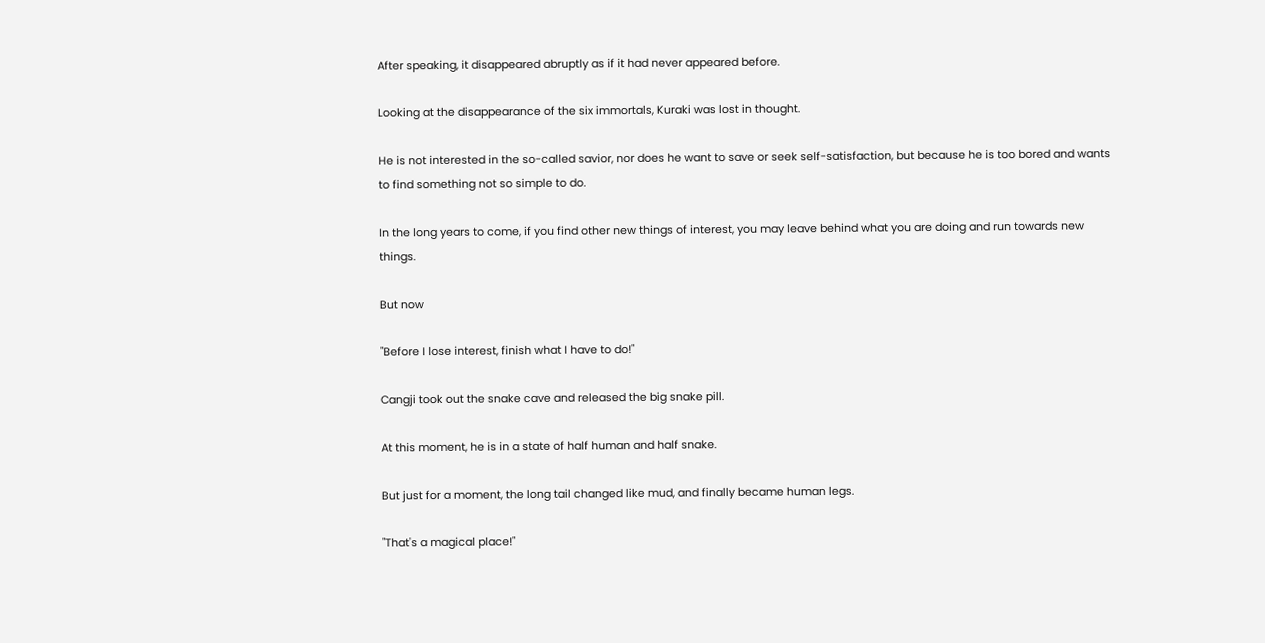After speaking, it disappeared abruptly as if it had never appeared before.

Looking at the disappearance of the six immortals, Kuraki was lost in thought.

He is not interested in the so-called savior, nor does he want to save or seek self-satisfaction, but because he is too bored and wants to find something not so simple to do.

In the long years to come, if you find other new things of interest, you may leave behind what you are doing and run towards new things.

But now

"Before I lose interest, finish what I have to do!"

Cangji took out the snake cave and released the big snake pill.

At this moment, he is in a state of half human and half snake.

But just for a moment, the long tail changed like mud, and finally became human legs.

"That's a magical place!"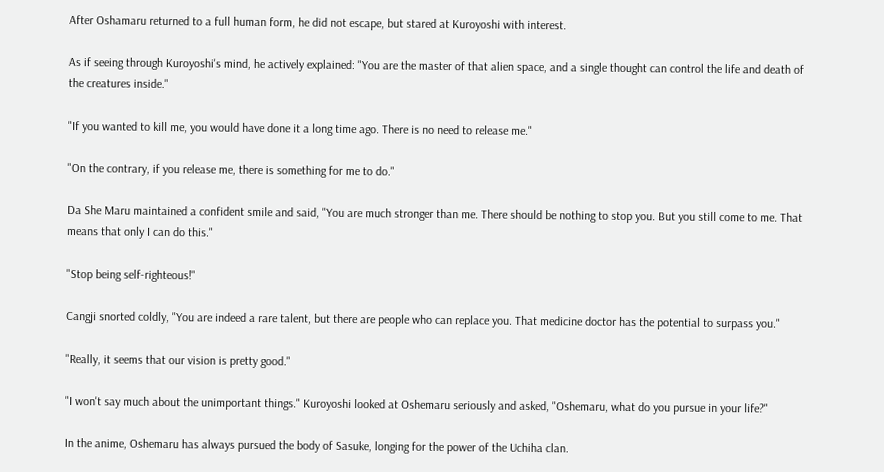After Oshamaru returned to a full human form, he did not escape, but stared at Kuroyoshi with interest.

As if seeing through Kuroyoshi's mind, he actively explained: "You are the master of that alien space, and a single thought can control the life and death of the creatures inside."

"If you wanted to kill me, you would have done it a long time ago. There is no need to release me."

"On the contrary, if you release me, there is something for me to do."

Da She Maru maintained a confident smile and said, "You are much stronger than me. There should be nothing to stop you. But you still come to me. That means that only I can do this."

"Stop being self-righteous!"

Cangji snorted coldly, "You are indeed a rare talent, but there are people who can replace you. That medicine doctor has the potential to surpass you."

"Really, it seems that our vision is pretty good."

"I won't say much about the unimportant things." Kuroyoshi looked at Oshemaru seriously and asked, "Oshemaru, what do you pursue in your life?"

In the anime, Oshemaru has always pursued the body of Sasuke, longing for the power of the Uchiha clan.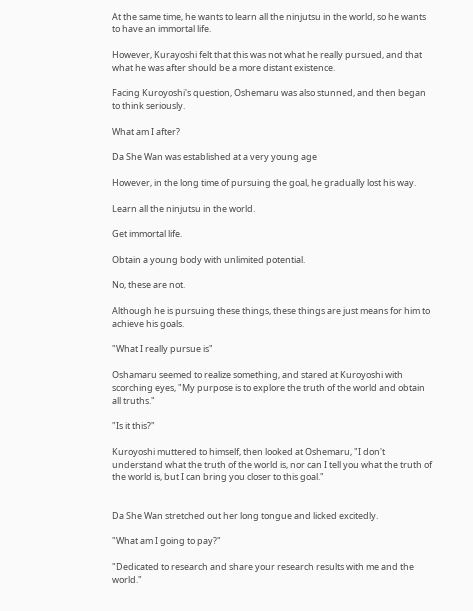At the same time, he wants to learn all the ninjutsu in the world, so he wants to have an immortal life.

However, Kurayoshi felt that this was not what he really pursued, and that what he was after should be a more distant existence.

Facing Kuroyoshi's question, Oshemaru was also stunned, and then began to think seriously.

What am I after?

Da She Wan was established at a very young age

However, in the long time of pursuing the goal, he gradually lost his way.

Learn all the ninjutsu in the world.

Get immortal life.

Obtain a young body with unlimited potential.

No, these are not.

Although he is pursuing these things, these things are just means for him to achieve his goals.

"What I really pursue is"

Oshamaru seemed to realize something, and stared at Kuroyoshi with scorching eyes, "My purpose is to explore the truth of the world and obtain all truths."

"Is it this?"

Kuroyoshi muttered to himself, then looked at Oshemaru, "I don't understand what the truth of the world is, nor can I tell you what the truth of the world is, but I can bring you closer to this goal."


Da She Wan stretched out her long tongue and licked excitedly.

"What am I going to pay?"

"Dedicated to research and share your research results with me and the world."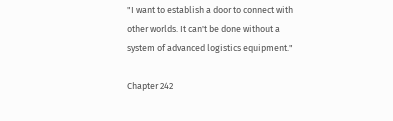"I want to establish a door to connect with other worlds. It can't be done without a system of advanced logistics equipment."

Chapter 242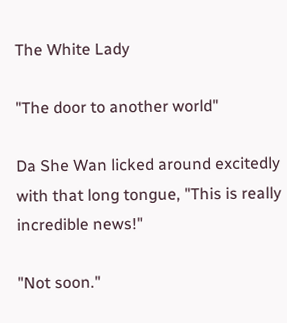The White Lady

"The door to another world"

Da She Wan licked around excitedly with that long tongue, "This is really incredible news!"

"Not soon."